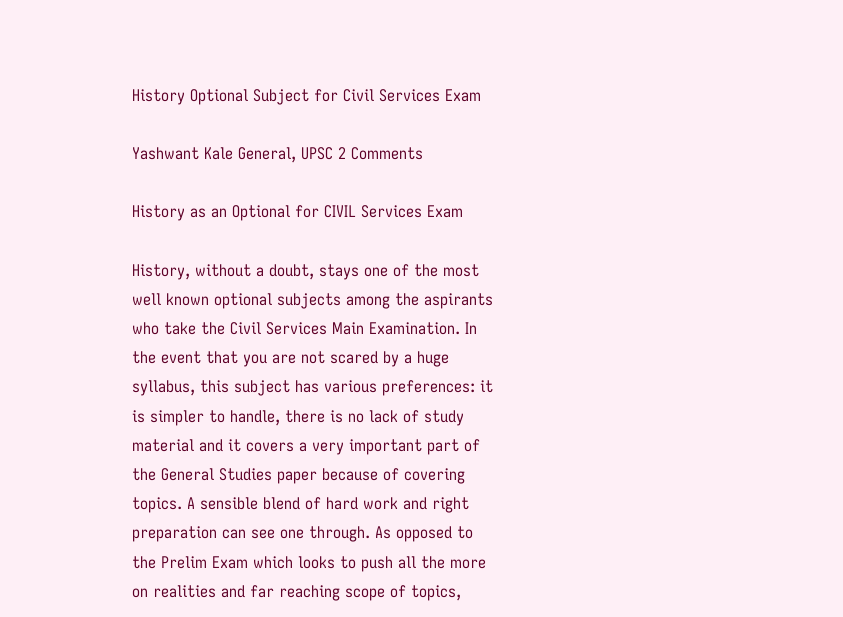History Optional Subject for Civil Services Exam

Yashwant Kale General, UPSC 2 Comments

History as an Optional for CIVIL Services Exam

History, without a doubt, stays one of the most well known optional subjects among the aspirants who take the Civil Services Main Examination. In the event that you are not scared by a huge syllabus, this subject has various preferences: it is simpler to handle, there is no lack of study material and it covers a very important part of the General Studies paper because of covering topics. A sensible blend of hard work and right preparation can see one through. As opposed to the Prelim Exam which looks to push all the more on realities and far reaching scope of topics,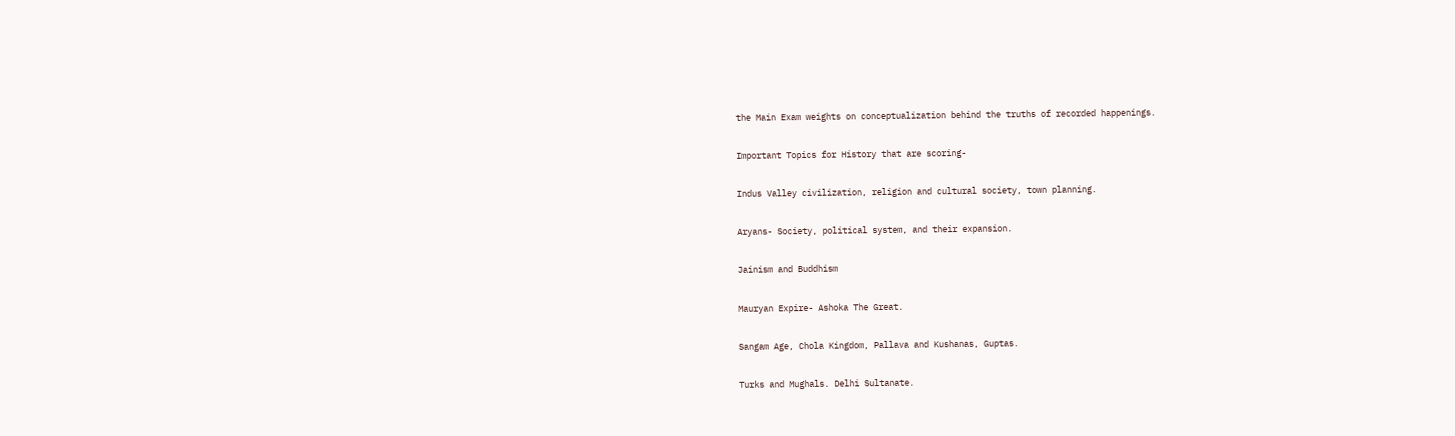the Main Exam weights on conceptualization behind the truths of recorded happenings.

Important Topics for History that are scoring-

Indus Valley civilization, religion and cultural society, town planning.

Aryans- Society, political system, and their expansion.

Jainism and Buddhism

Mauryan Expire- Ashoka The Great.

Sangam Age, Chola Kingdom, Pallava and Kushanas, Guptas.

Turks and Mughals. Delhi Sultanate.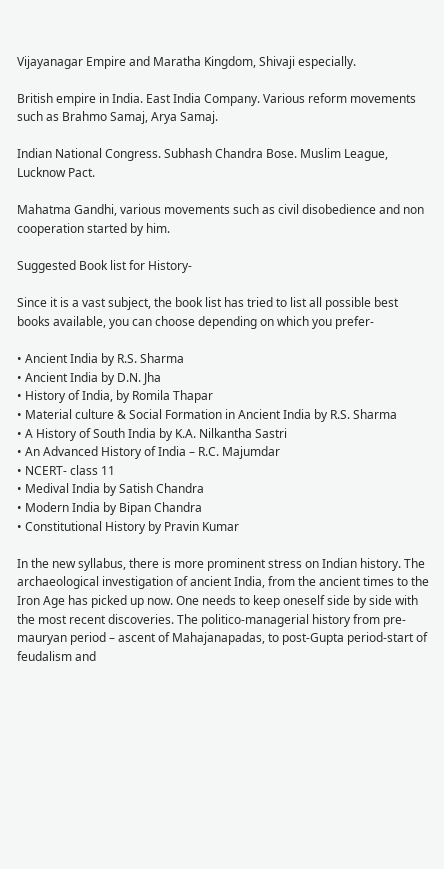Vijayanagar Empire and Maratha Kingdom, Shivaji especially.

British empire in India. East India Company. Various reform movements such as Brahmo Samaj, Arya Samaj.

Indian National Congress. Subhash Chandra Bose. Muslim League, Lucknow Pact.

Mahatma Gandhi, various movements such as civil disobedience and non cooperation started by him.

Suggested Book list for History-

Since it is a vast subject, the book list has tried to list all possible best books available, you can choose depending on which you prefer-

• Ancient India by R.S. Sharma
• Ancient India by D.N. Jha
• History of India, by Romila Thapar
• Material culture & Social Formation in Ancient India by R.S. Sharma
• A History of South India by K.A. Nilkantha Sastri
• An Advanced History of India – R.C. Majumdar
• NCERT- class 11
• Medival India by Satish Chandra
• Modern India by Bipan Chandra
• Constitutional History by Pravin Kumar

In the new syllabus, there is more prominent stress on Indian history. The archaeological investigation of ancient India, from the ancient times to the Iron Age has picked up now. One needs to keep oneself side by side with the most recent discoveries. The politico-managerial history from pre-mauryan period – ascent of Mahajanapadas, to post-Gupta period-start of feudalism and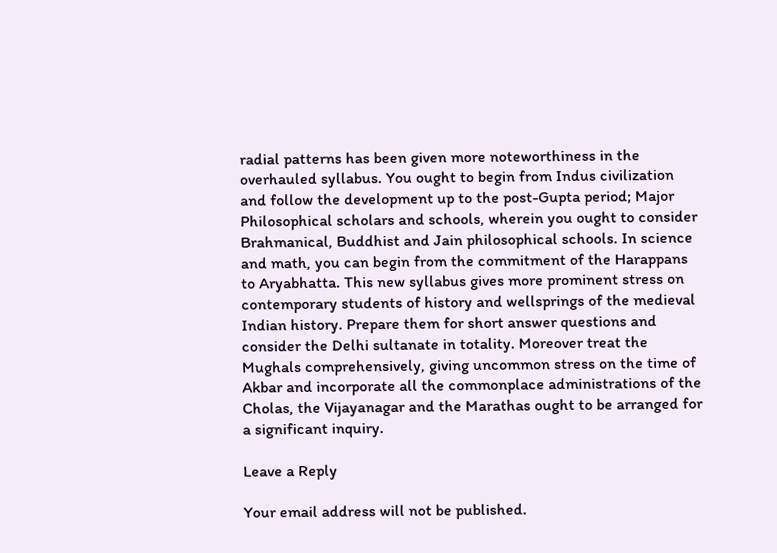radial patterns has been given more noteworthiness in the overhauled syllabus. You ought to begin from Indus civilization and follow the development up to the post-Gupta period; Major Philosophical scholars and schools, wherein you ought to consider Brahmanical, Buddhist and Jain philosophical schools. In science and math, you can begin from the commitment of the Harappans to Aryabhatta. This new syllabus gives more prominent stress on contemporary students of history and wellsprings of the medieval Indian history. Prepare them for short answer questions and consider the Delhi sultanate in totality. Moreover treat the Mughals comprehensively, giving uncommon stress on the time of Akbar and incorporate all the commonplace administrations of the Cholas, the Vijayanagar and the Marathas ought to be arranged for a significant inquiry.

Leave a Reply

Your email address will not be published.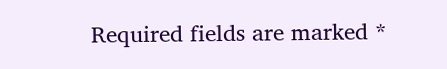Required fields are marked *